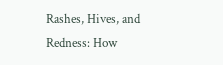Rashes, Hives, and Redness: How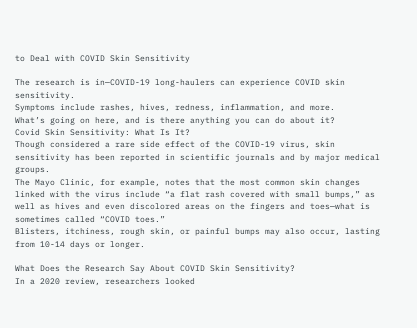to Deal with COVID Skin Sensitivity

The research is in—COVID-19 long-haulers can experience COVID skin sensitivity.
Symptoms include rashes, hives, redness, inflammation, and more.
What’s going on here, and is there anything you can do about it?
Covid Skin Sensitivity: What Is It?
Though considered a rare side effect of the COVID-19 virus, skin sensitivity has been reported in scientific journals and by major medical groups.
The Mayo Clinic, for example, notes that the most common skin changes linked with the virus include “a flat rash covered with small bumps,” as well as hives and even discolored areas on the fingers and toes—what is sometimes called “COVID toes.”
Blisters, itchiness, rough skin, or painful bumps may also occur, lasting from 10-14 days or longer.

What Does the Research Say About COVID Skin Sensitivity?
In a 2020 review, researchers looked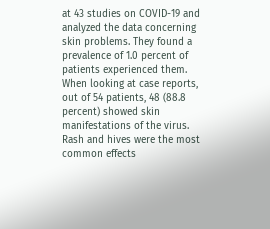at 43 studies on COVID-19 and analyzed the data concerning skin problems. They found a prevalence of 1.0 percent of patients experienced them. When looking at case reports, out of 54 patients, 48 (88.8 percent) showed skin manifestations of the virus. Rash and hives were the most common effects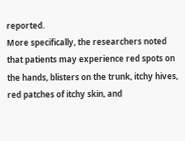reported.
More specifically, the researchers noted that patients may experience red spots on the hands, blisters on the trunk, itchy hives, red patches of itchy skin, and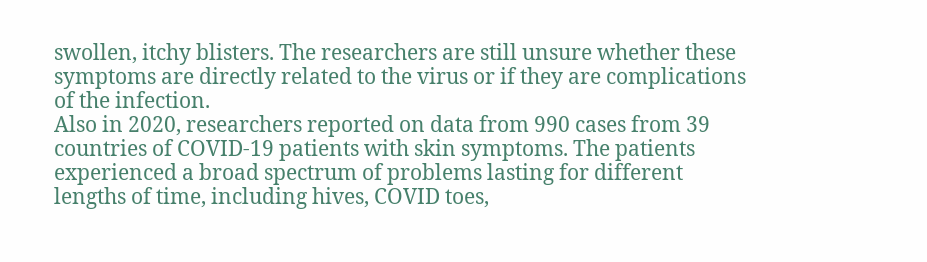swollen, itchy blisters. The researchers are still unsure whether these symptoms are directly related to the virus or if they are complications of the infection.
Also in 2020, researchers reported on data from 990 cases from 39 countries of COVID-19 patients with skin symptoms. The patients experienced a broad spectrum of problems lasting for different lengths of time, including hives, COVID toes,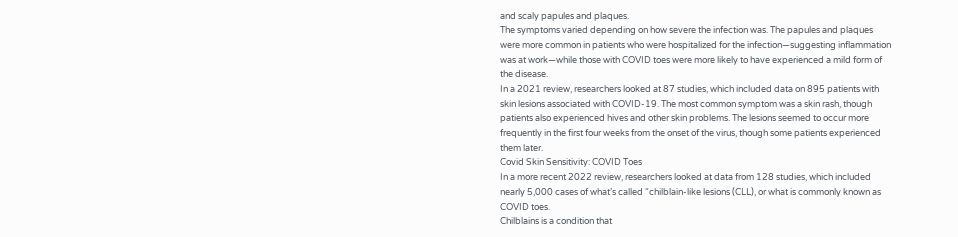and scaly papules and plaques.
The symptoms varied depending on how severe the infection was. The papules and plaques were more common in patients who were hospitalized for the infection—suggesting inflammation was at work—while those with COVID toes were more likely to have experienced a mild form of the disease.
In a 2021 review, researchers looked at 87 studies, which included data on 895 patients with skin lesions associated with COVID-19. The most common symptom was a skin rash, though patients also experienced hives and other skin problems. The lesions seemed to occur more frequently in the first four weeks from the onset of the virus, though some patients experienced them later.
Covid Skin Sensitivity: COVID Toes
In a more recent 2022 review, researchers looked at data from 128 studies, which included nearly 5,000 cases of what’s called “chilblain-like lesions (CLL), or what is commonly known as COVID toes.
Chilblains is a condition that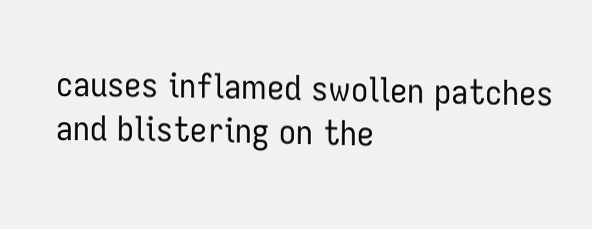causes inflamed swollen patches and blistering on the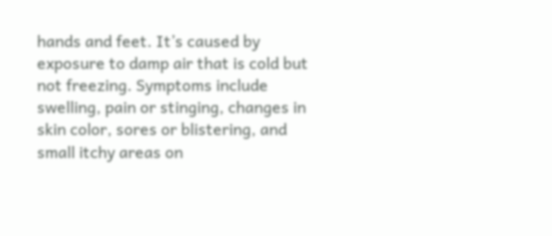hands and feet. It’s caused by exposure to damp air that is cold but not freezing. Symptoms include swelling, pain or stinging, changes in skin color, sores or blistering, and small itchy areas on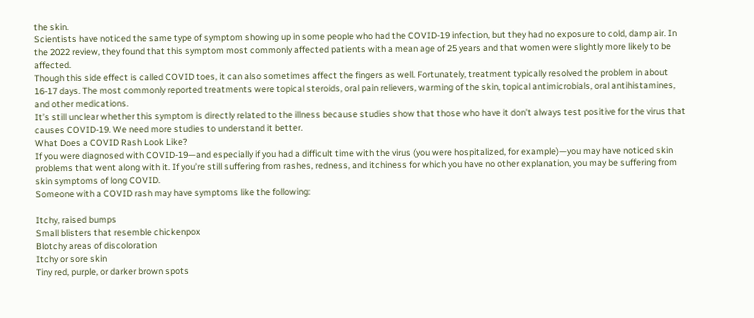the skin.
Scientists have noticed the same type of symptom showing up in some people who had the COVID-19 infection, but they had no exposure to cold, damp air. In the 2022 review, they found that this symptom most commonly affected patients with a mean age of 25 years and that women were slightly more likely to be affected.
Though this side effect is called COVID toes, it can also sometimes affect the fingers as well. Fortunately, treatment typically resolved the problem in about 16-17 days. The most commonly reported treatments were topical steroids, oral pain relievers, warming of the skin, topical antimicrobials, oral antihistamines, and other medications.
It’s still unclear whether this symptom is directly related to the illness because studies show that those who have it don’t always test positive for the virus that causes COVID-19. We need more studies to understand it better.
What Does a COVID Rash Look Like?
If you were diagnosed with COVID-19—and especially if you had a difficult time with the virus (you were hospitalized, for example)—you may have noticed skin problems that went along with it. If you’re still suffering from rashes, redness, and itchiness for which you have no other explanation, you may be suffering from skin symptoms of long COVID.
Someone with a COVID rash may have symptoms like the following:

Itchy, raised bumps
Small blisters that resemble chickenpox
Blotchy areas of discoloration
Itchy or sore skin
Tiny red, purple, or darker brown spots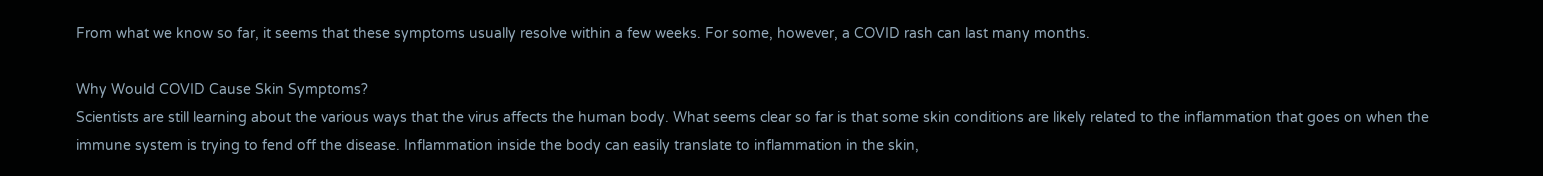From what we know so far, it seems that these symptoms usually resolve within a few weeks. For some, however, a COVID rash can last many months.

Why Would COVID Cause Skin Symptoms?
Scientists are still learning about the various ways that the virus affects the human body. What seems clear so far is that some skin conditions are likely related to the inflammation that goes on when the immune system is trying to fend off the disease. Inflammation inside the body can easily translate to inflammation in the skin,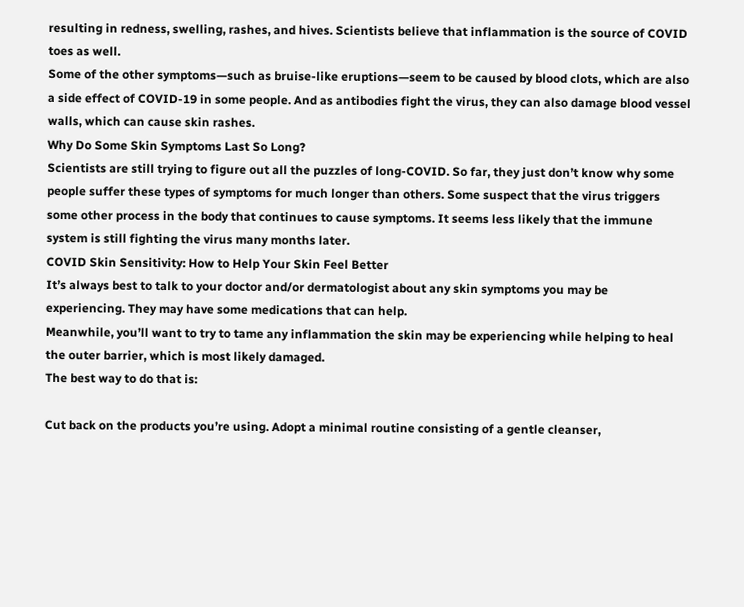resulting in redness, swelling, rashes, and hives. Scientists believe that inflammation is the source of COVID toes as well.
Some of the other symptoms—such as bruise-like eruptions—seem to be caused by blood clots, which are also a side effect of COVID-19 in some people. And as antibodies fight the virus, they can also damage blood vessel walls, which can cause skin rashes.
Why Do Some Skin Symptoms Last So Long?
Scientists are still trying to figure out all the puzzles of long-COVID. So far, they just don’t know why some people suffer these types of symptoms for much longer than others. Some suspect that the virus triggers some other process in the body that continues to cause symptoms. It seems less likely that the immune system is still fighting the virus many months later.
COVID Skin Sensitivity: How to Help Your Skin Feel Better
It’s always best to talk to your doctor and/or dermatologist about any skin symptoms you may be experiencing. They may have some medications that can help.
Meanwhile, you’ll want to try to tame any inflammation the skin may be experiencing while helping to heal the outer barrier, which is most likely damaged.
The best way to do that is:

Cut back on the products you’re using. Adopt a minimal routine consisting of a gentle cleanser,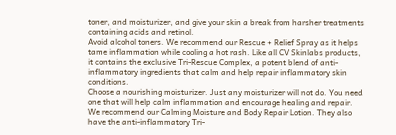toner, and moisturizer, and give your skin a break from harsher treatments containing acids and retinol.
Avoid alcohol toners. We recommend our Rescue + Relief Spray as it helps tame inflammation while cooling a hot rash. Like all CV Skinlabs products, it contains the exclusive Tri-Rescue Complex, a potent blend of anti-inflammatory ingredients that calm and help repair inflammatory skin conditions.
Choose a nourishing moisturizer. Just any moisturizer will not do. You need one that will help calm inflammation and encourage healing and repair. We recommend our Calming Moisture and Body Repair Lotion. They also have the anti-inflammatory Tri-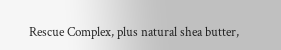Rescue Complex, plus natural shea butter,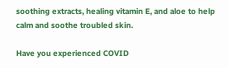soothing extracts, healing vitamin E, and aloe to help calm and soothe troubled skin.

Have you experienced COVID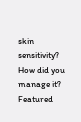skin sensitivity? How did you manage it?
Featured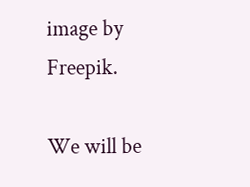image by Freepik.

We will be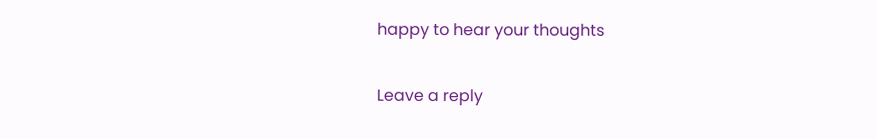happy to hear your thoughts

Leave a reply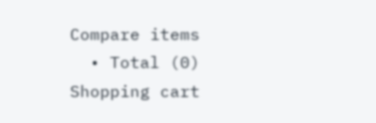Compare items
  • Total (0)
Shopping cart